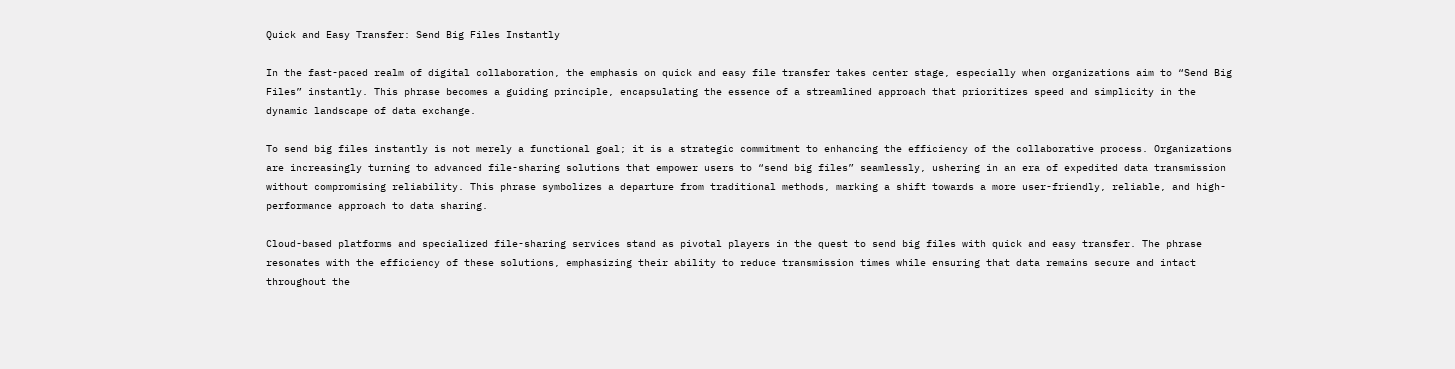Quick and Easy Transfer: Send Big Files Instantly

In the fast-paced realm of digital collaboration, the emphasis on quick and easy file transfer takes center stage, especially when organizations aim to “Send Big Files” instantly. This phrase becomes a guiding principle, encapsulating the essence of a streamlined approach that prioritizes speed and simplicity in the dynamic landscape of data exchange.

To send big files instantly is not merely a functional goal; it is a strategic commitment to enhancing the efficiency of the collaborative process. Organizations are increasingly turning to advanced file-sharing solutions that empower users to “send big files” seamlessly, ushering in an era of expedited data transmission without compromising reliability. This phrase symbolizes a departure from traditional methods, marking a shift towards a more user-friendly, reliable, and high-performance approach to data sharing.

Cloud-based platforms and specialized file-sharing services stand as pivotal players in the quest to send big files with quick and easy transfer. The phrase resonates with the efficiency of these solutions, emphasizing their ability to reduce transmission times while ensuring that data remains secure and intact throughout the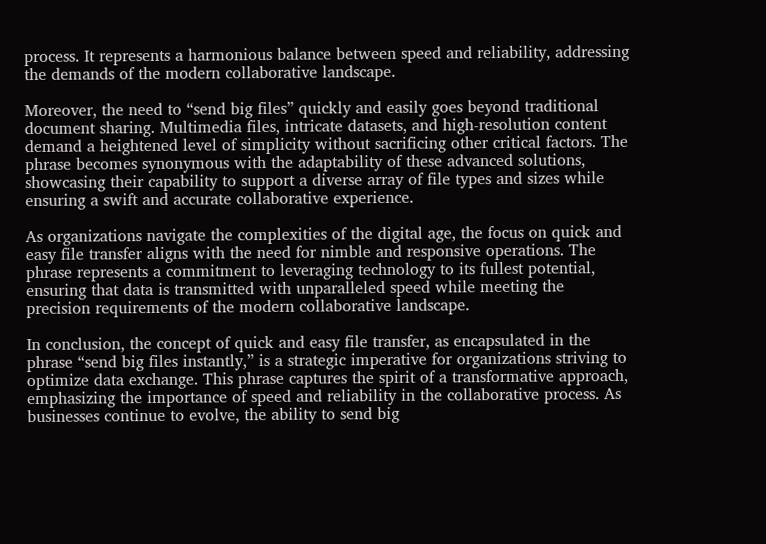process. It represents a harmonious balance between speed and reliability, addressing the demands of the modern collaborative landscape.

Moreover, the need to “send big files” quickly and easily goes beyond traditional document sharing. Multimedia files, intricate datasets, and high-resolution content demand a heightened level of simplicity without sacrificing other critical factors. The phrase becomes synonymous with the adaptability of these advanced solutions, showcasing their capability to support a diverse array of file types and sizes while ensuring a swift and accurate collaborative experience.

As organizations navigate the complexities of the digital age, the focus on quick and easy file transfer aligns with the need for nimble and responsive operations. The phrase represents a commitment to leveraging technology to its fullest potential, ensuring that data is transmitted with unparalleled speed while meeting the precision requirements of the modern collaborative landscape.

In conclusion, the concept of quick and easy file transfer, as encapsulated in the phrase “send big files instantly,” is a strategic imperative for organizations striving to optimize data exchange. This phrase captures the spirit of a transformative approach, emphasizing the importance of speed and reliability in the collaborative process. As businesses continue to evolve, the ability to send big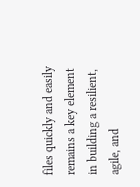files quickly and easily remains a key element in building a resilient, agile, and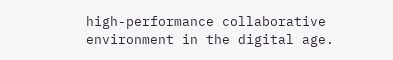high-performance collaborative environment in the digital age.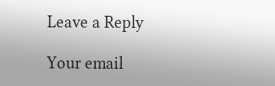Leave a Reply

Your email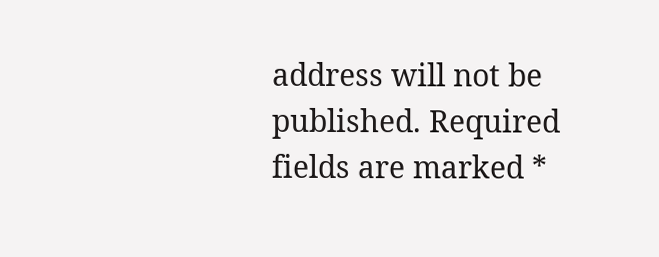address will not be published. Required fields are marked *